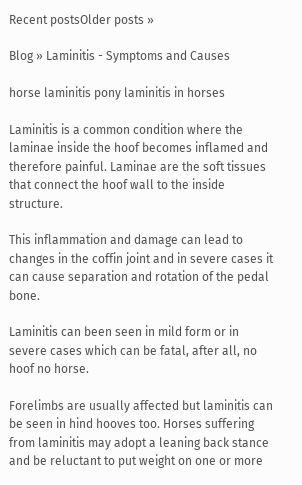Recent postsOlder posts »

Blog » Laminitis - Symptoms and Causes

horse laminitis pony laminitis in horses

Laminitis is a common condition where the laminae inside the hoof becomes inflamed and therefore painful. Laminae are the soft tissues that connect the hoof wall to the inside structure.

This inflammation and damage can lead to changes in the coffin joint and in severe cases it can cause separation and rotation of the pedal bone.

Laminitis can been seen in mild form or in severe cases which can be fatal, after all, no hoof no horse.

Forelimbs are usually affected but laminitis can be seen in hind hooves too. Horses suffering from laminitis may adopt a leaning back stance and be reluctant to put weight on one or more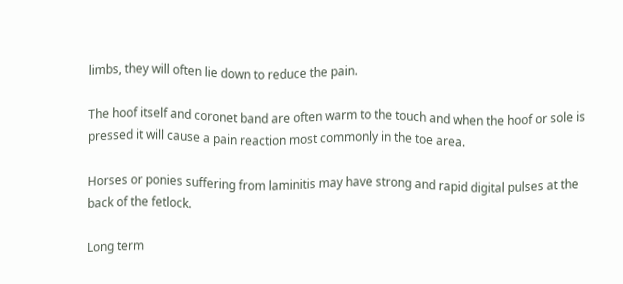limbs, they will often lie down to reduce the pain.

The hoof itself and coronet band are often warm to the touch and when the hoof or sole is pressed it will cause a pain reaction most commonly in the toe area.

Horses or ponies suffering from laminitis may have strong and rapid digital pulses at the back of the fetlock.

Long term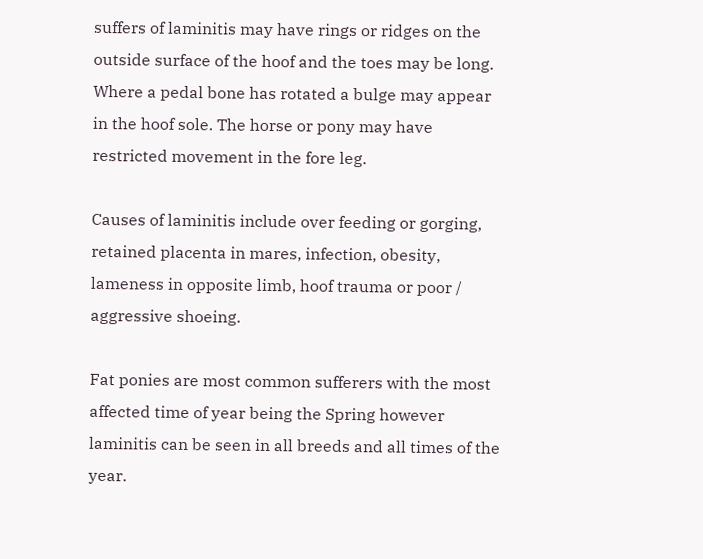suffers of laminitis may have rings or ridges on the outside surface of the hoof and the toes may be long. Where a pedal bone has rotated a bulge may appear in the hoof sole. The horse or pony may have restricted movement in the fore leg.

Causes of laminitis include over feeding or gorging, retained placenta in mares, infection, obesity, lameness in opposite limb, hoof trauma or poor / aggressive shoeing.

Fat ponies are most common sufferers with the most affected time of year being the Spring however laminitis can be seen in all breeds and all times of the year.